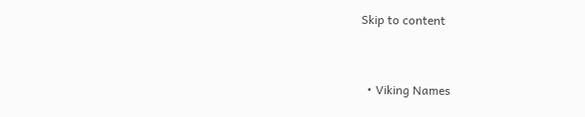Skip to content


  • Viking Names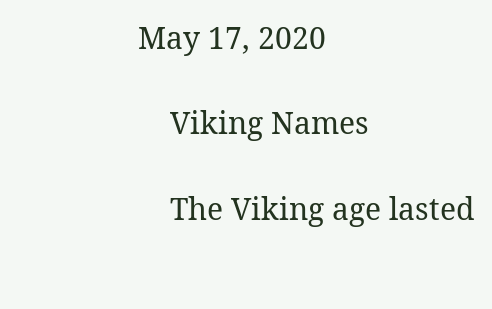May 17, 2020

    Viking Names

    The Viking age lasted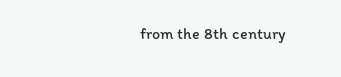from the 8th century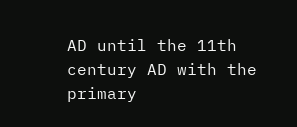AD until the 11th century AD with the primary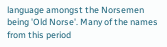language amongst the Norsemen being 'Old Norse'. Many of the names from this period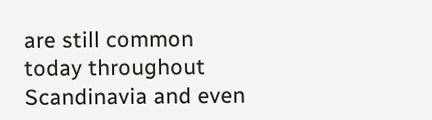are still common today throughout Scandinavia and even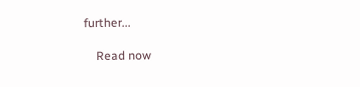further...

    Read now